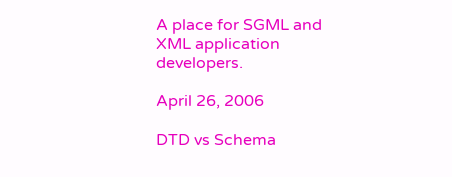A place for SGML and XML application developers.

April 26, 2006

DTD vs Schema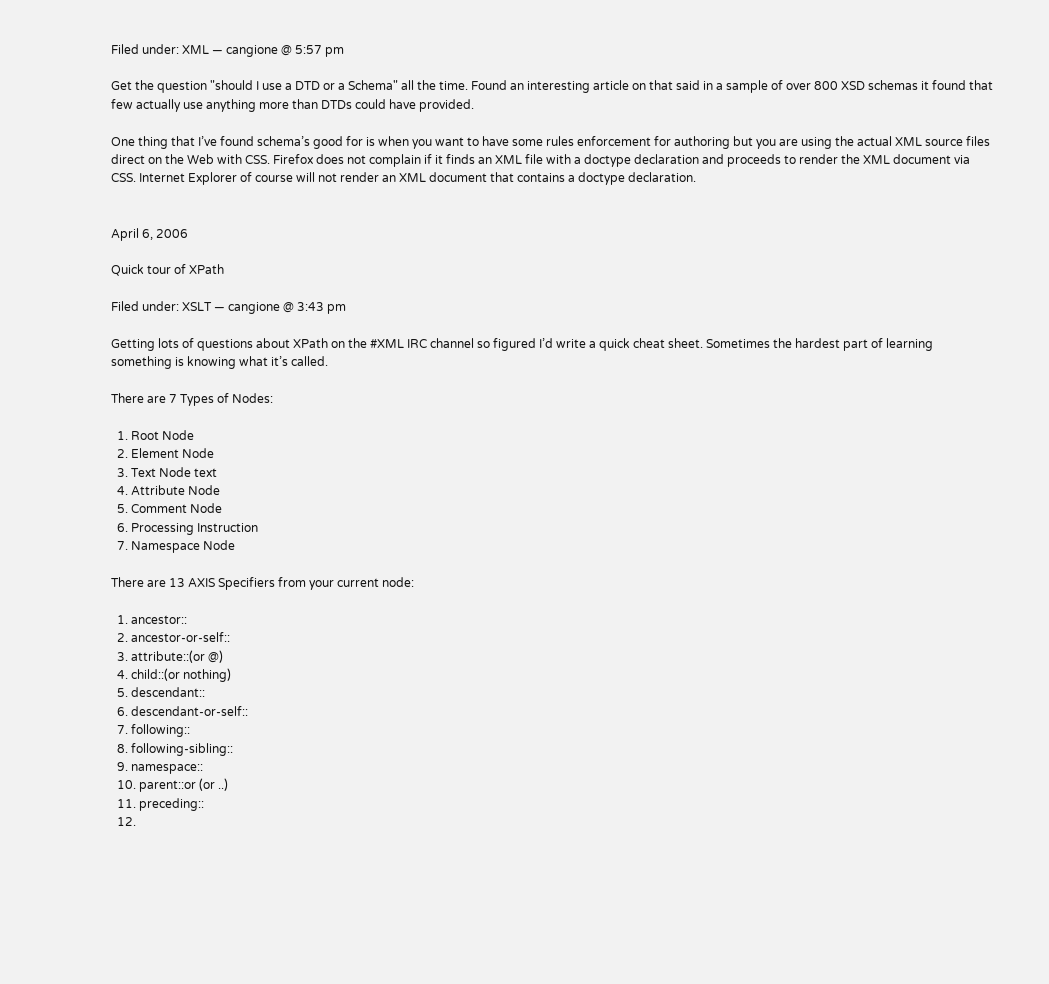Filed under: XML — cangione @ 5:57 pm

Get the question "should I use a DTD or a Schema" all the time. Found an interesting article on that said in a sample of over 800 XSD schemas it found that few actually use anything more than DTDs could have provided.

One thing that I’ve found schema’s good for is when you want to have some rules enforcement for authoring but you are using the actual XML source files direct on the Web with CSS. Firefox does not complain if it finds an XML file with a doctype declaration and proceeds to render the XML document via CSS. Internet Explorer of course will not render an XML document that contains a doctype declaration.


April 6, 2006

Quick tour of XPath

Filed under: XSLT — cangione @ 3:43 pm

Getting lots of questions about XPath on the #XML IRC channel so figured I’d write a quick cheat sheet. Sometimes the hardest part of learning something is knowing what it’s called.

There are 7 Types of Nodes:

  1. Root Node
  2. Element Node
  3. Text Node text
  4. Attribute Node
  5. Comment Node
  6. Processing Instruction
  7. Namespace Node

There are 13 AXIS Specifiers from your current node:

  1. ancestor::
  2. ancestor-or-self::
  3. attribute::(or @)
  4. child::(or nothing)
  5. descendant::
  6. descendant-or-self::
  7. following::
  8. following-sibling::
  9. namespace::
  10. parent::or (or ..)
  11. preceding::
  12.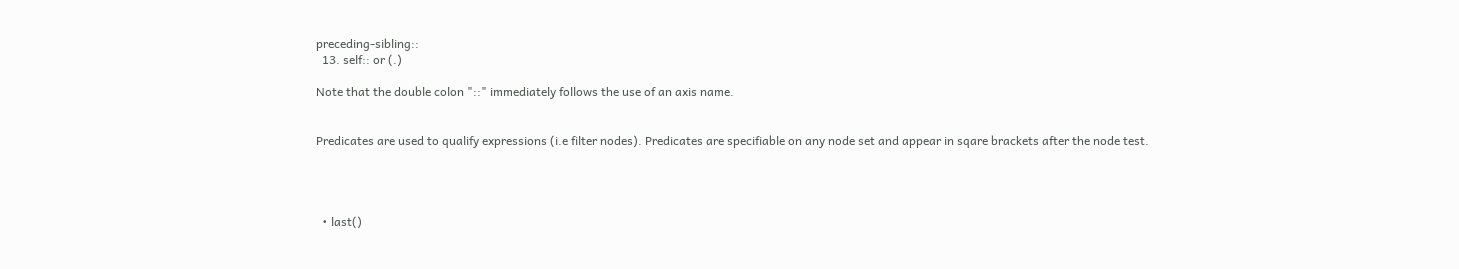preceding-sibling::
  13. self:: or (.)

Note that the double colon "::" immediately follows the use of an axis name.


Predicates are used to qualify expressions (i.e filter nodes). Predicates are specifiable on any node set and appear in sqare brackets after the node test.




  • last()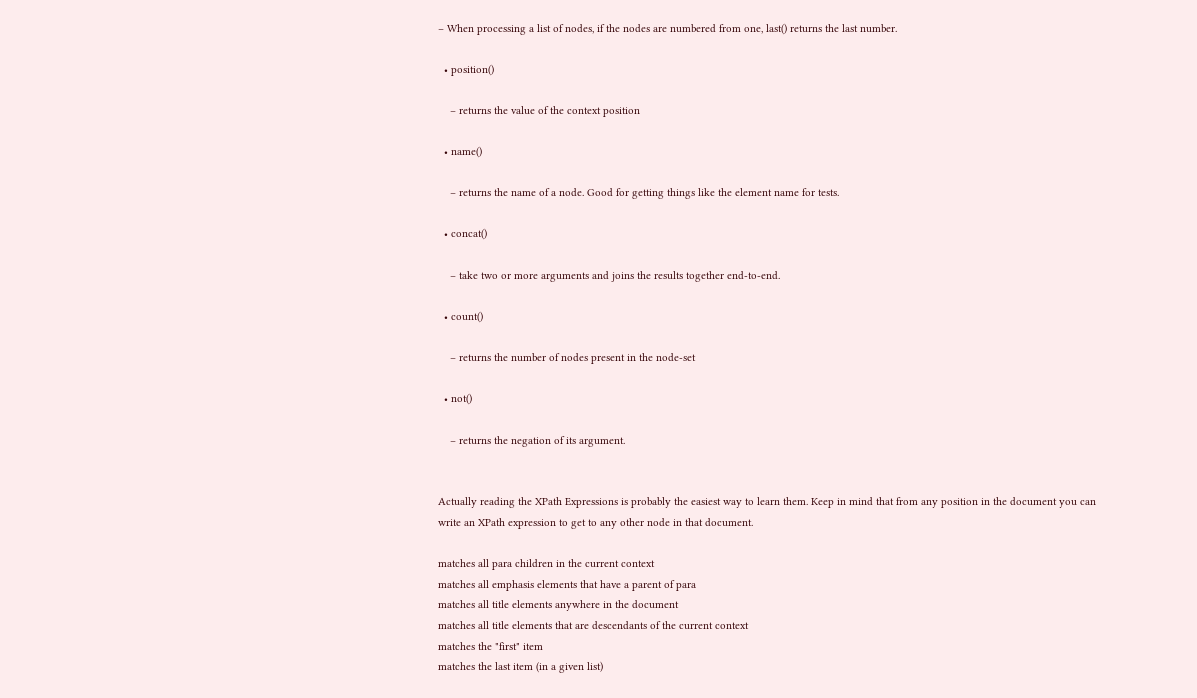– When processing a list of nodes, if the nodes are numbered from one, last() returns the last number.

  • position()

    – returns the value of the context position

  • name()

    – returns the name of a node. Good for getting things like the element name for tests.

  • concat()

    – take two or more arguments and joins the results together end-to-end.

  • count()

    – returns the number of nodes present in the node-set

  • not()

    – returns the negation of its argument.


Actually reading the XPath Expressions is probably the easiest way to learn them. Keep in mind that from any position in the document you can write an XPath expression to get to any other node in that document.

matches all para children in the current context
matches all emphasis elements that have a parent of para
matches all title elements anywhere in the document
matches all title elements that are descendants of the current context
matches the "first" item
matches the last item (in a given list)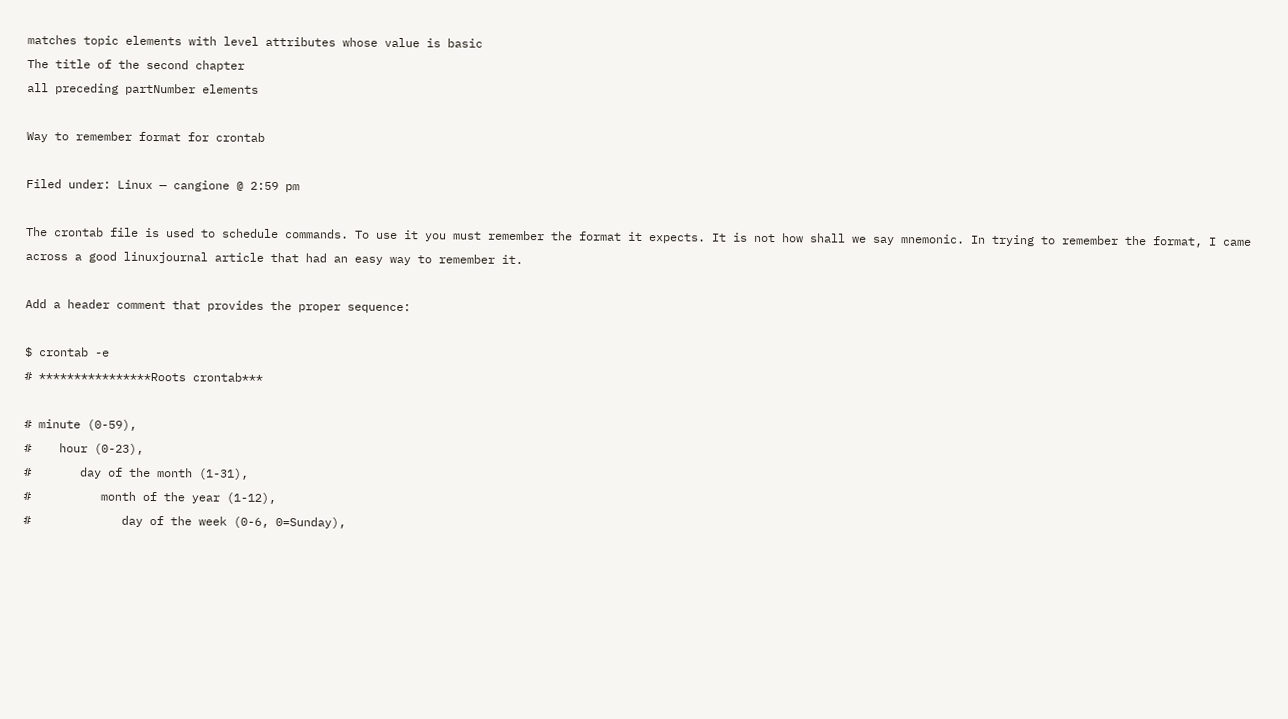matches topic elements with level attributes whose value is basic
The title of the second chapter
all preceding partNumber elements

Way to remember format for crontab

Filed under: Linux — cangione @ 2:59 pm

The crontab file is used to schedule commands. To use it you must remember the format it expects. It is not how shall we say mnemonic. In trying to remember the format, I came across a good linuxjournal article that had an easy way to remember it.

Add a header comment that provides the proper sequence:

$ crontab -e
# ****************Roots crontab***

# minute (0-59),
#    hour (0-23),
#       day of the month (1-31),
#          month of the year (1-12),
#             day of the week (0-6, 0=Sunday),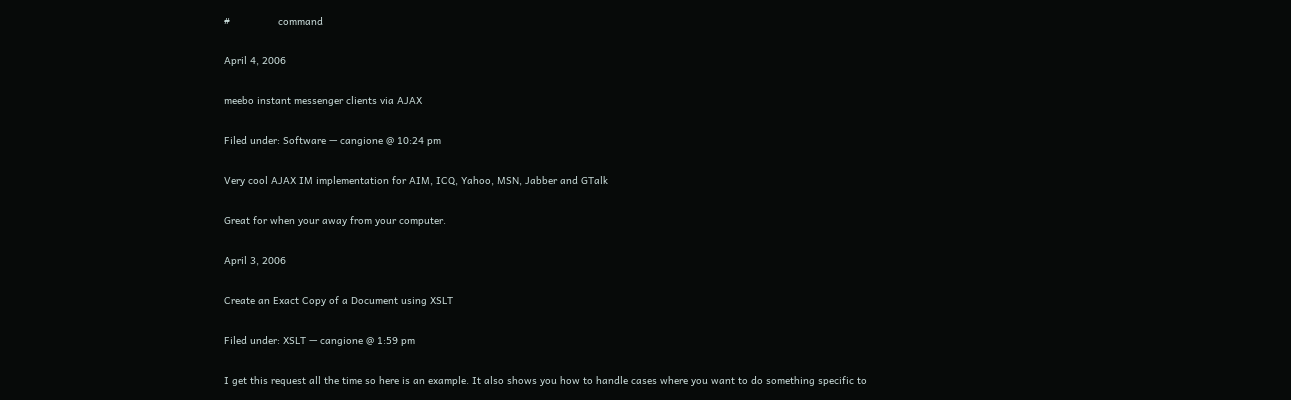#                command

April 4, 2006

meebo instant messenger clients via AJAX

Filed under: Software — cangione @ 10:24 pm

Very cool AJAX IM implementation for AIM, ICQ, Yahoo, MSN, Jabber and GTalk

Great for when your away from your computer.

April 3, 2006

Create an Exact Copy of a Document using XSLT

Filed under: XSLT — cangione @ 1:59 pm

I get this request all the time so here is an example. It also shows you how to handle cases where you want to do something specific to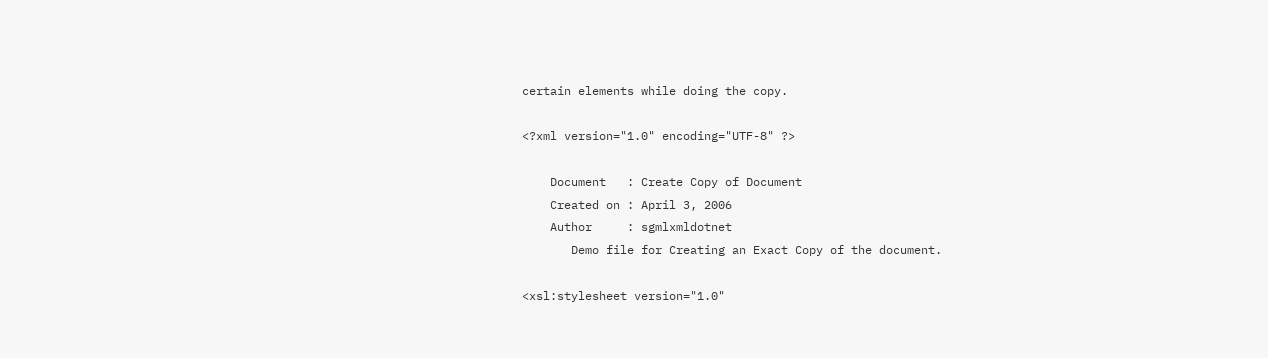certain elements while doing the copy.

<?xml version="1.0" encoding="UTF-8" ?>

    Document   : Create Copy of Document
    Created on : April 3, 2006
    Author     : sgmlxmldotnet
       Demo file for Creating an Exact Copy of the document.

<xsl:stylesheet version="1.0"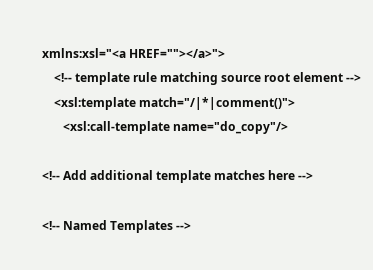xmlns:xsl="<a HREF=""></a>">
    <!-- template rule matching source root element -->
    <xsl:template match="/|*|comment()">
       <xsl:call-template name="do_copy"/>

<!-- Add additional template matches here -->

<!-- Named Templates -->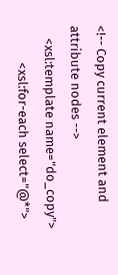<!-- Copy current element and attribute nodes -->
    <xsl:template name="do_copy">
            <xsl:for-each select="@*">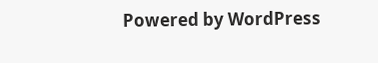Powered by WordPress